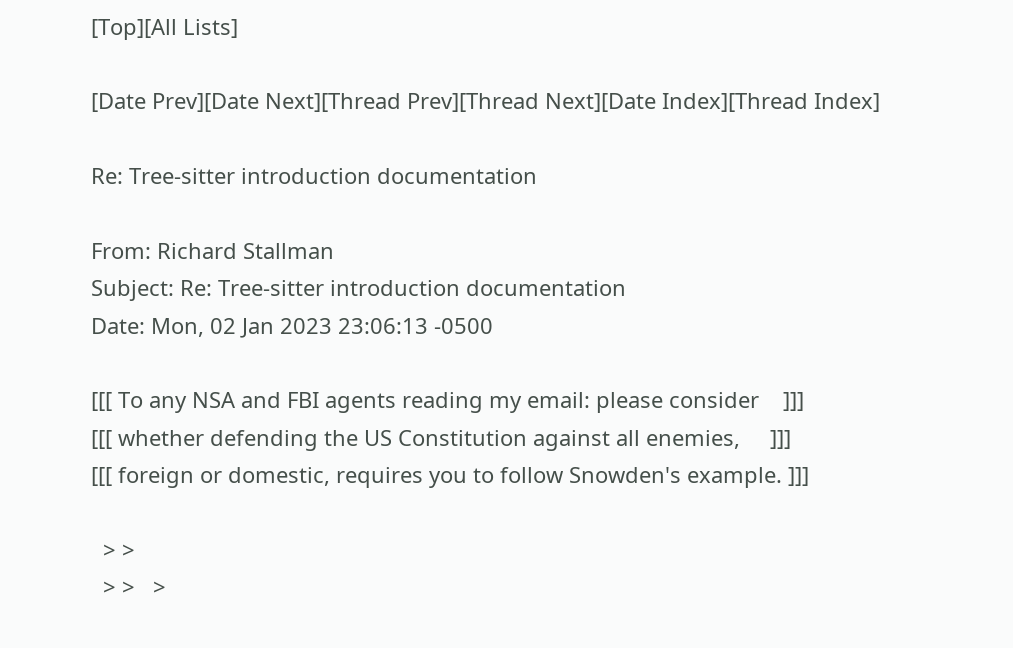[Top][All Lists]

[Date Prev][Date Next][Thread Prev][Thread Next][Date Index][Thread Index]

Re: Tree-sitter introduction documentation

From: Richard Stallman
Subject: Re: Tree-sitter introduction documentation
Date: Mon, 02 Jan 2023 23:06:13 -0500

[[[ To any NSA and FBI agents reading my email: please consider    ]]]
[[[ whether defending the US Constitution against all enemies,     ]]]
[[[ foreign or domestic, requires you to follow Snowden's example. ]]]

  > >
  > >   >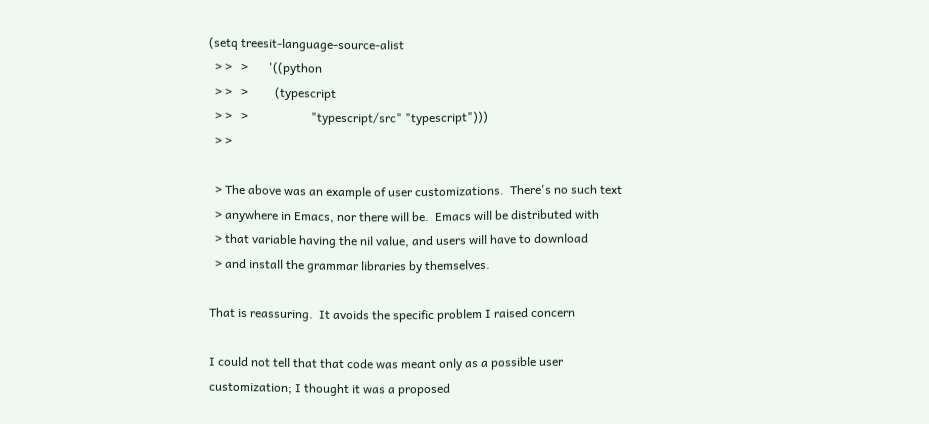(setq treesit-language-source-alist
  > >   >       '((python
  > >   >         (typescript
  > >   >                     "typescript/src" "typescript")))
  > >

  > The above was an example of user customizations.  There's no such text
  > anywhere in Emacs, nor there will be.  Emacs will be distributed with
  > that variable having the nil value, and users will have to download
  > and install the grammar libraries by themselves.

That is reassuring.  It avoids the specific problem I raised concern

I could not tell that that code was meant only as a possible user
customization; I thought it was a proposed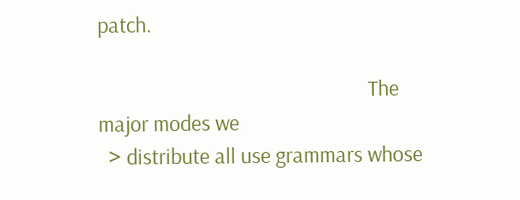patch.

                                                      The major modes we
  > distribute all use grammars whose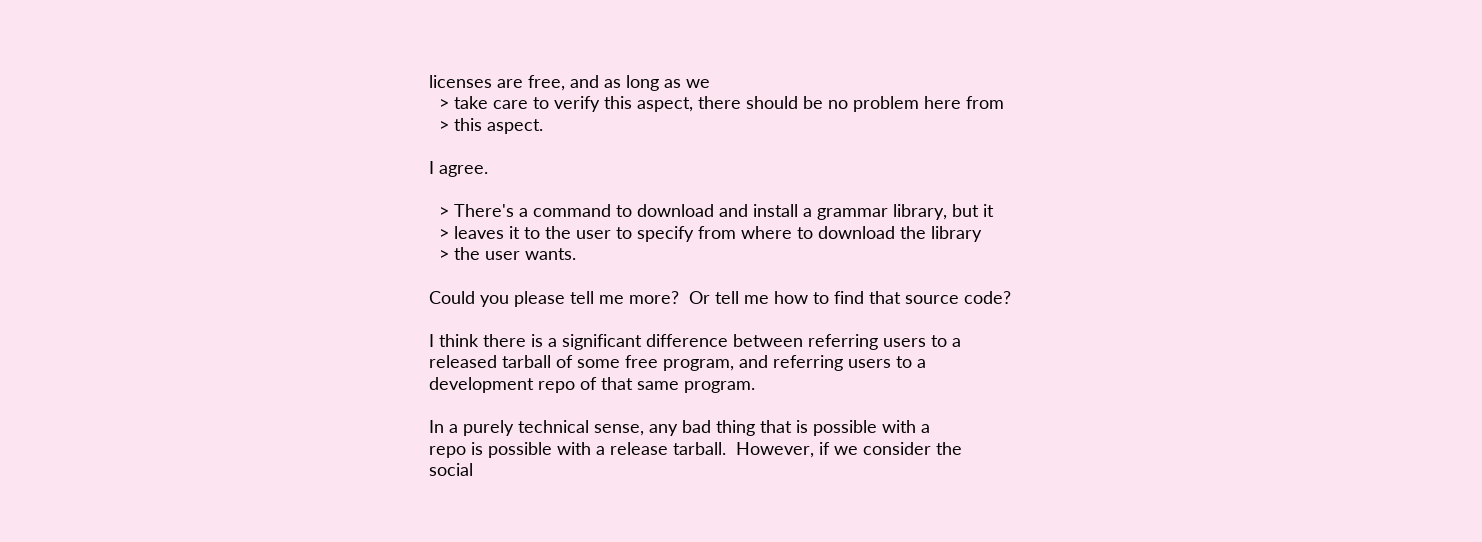licenses are free, and as long as we
  > take care to verify this aspect, there should be no problem here from
  > this aspect.

I agree.

  > There's a command to download and install a grammar library, but it
  > leaves it to the user to specify from where to download the library
  > the user wants.

Could you please tell me more?  Or tell me how to find that source code?

I think there is a significant difference between referring users to a
released tarball of some free program, and referring users to a
development repo of that same program.

In a purely technical sense, any bad thing that is possible with a
repo is possible with a release tarball.  However, if we consider the
social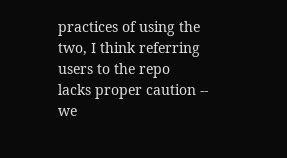practices of using the two, I think referring users to the repo
lacks proper caution -- we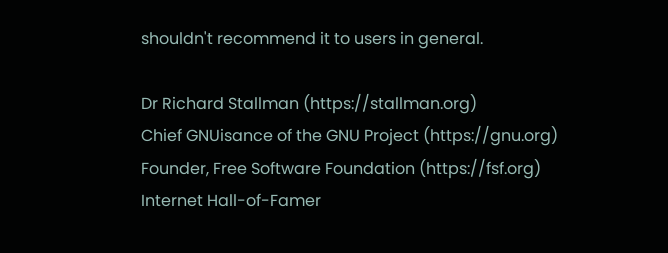shouldn't recommend it to users in general.

Dr Richard Stallman (https://stallman.org)
Chief GNUisance of the GNU Project (https://gnu.org)
Founder, Free Software Foundation (https://fsf.org)
Internet Hall-of-Famer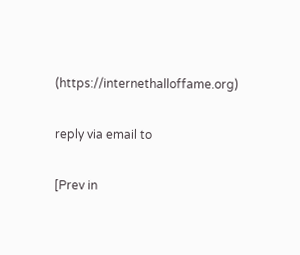(https://internethalloffame.org)

reply via email to

[Prev in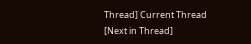Thread] Current Thread [Next in Thread]